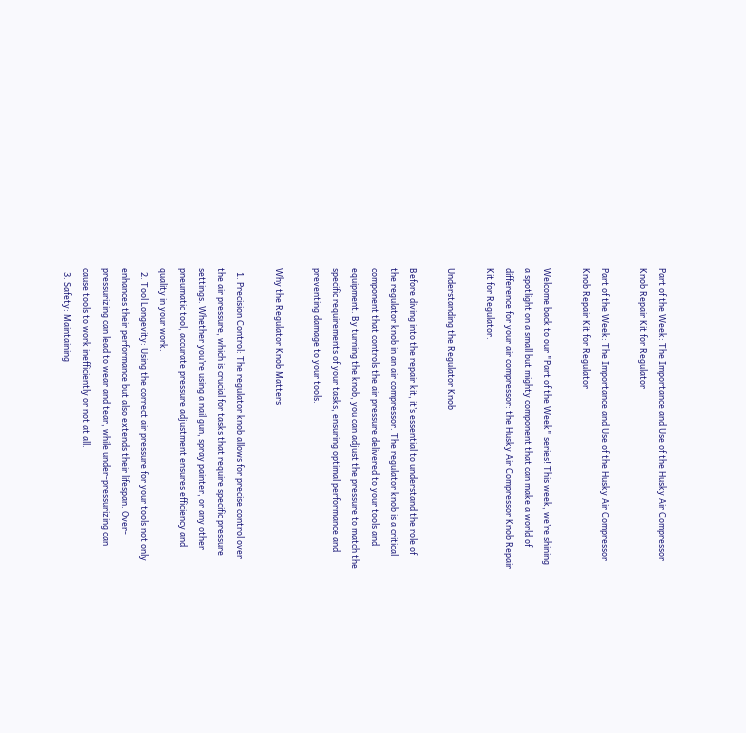Part of the Week: The Importance and Use of the Husky Air Compressor Knob Repair Kit for Regulator

Part of the Week: The Importance and Use of the Husky Air Compressor Knob Repair Kit for Regulator

Welcome back to our "Part of the Week" series! This week, we’re shining a spotlight on a small but mighty component that can make a world of difference for your air compressor: the Husky Air Compressor Knob Repair Kit for Regulator.

Understanding the Regulator Knob

Before diving into the repair kit, it’s essential to understand the role of the regulator knob in an air compressor. The regulator knob is a critical component that controls the air pressure delivered to your tools and equipment. By turning the knob, you can adjust the pressure to match the specific requirements of your tasks, ensuring optimal performance and preventing damage to your tools.

Why the Regulator Knob Matters

  1. Precision Control: The regulator knob allows for precise control over the air pressure, which is crucial for tasks that require specific pressure settings. Whether you’re using a nail gun, spray painter, or any other pneumatic tool, accurate pressure adjustment ensures efficiency and quality in your work.
  2. Tool Longevity: Using the correct air pressure for your tools not only enhances their performance but also extends their lifespan. Over-pressurizing can lead to wear and tear, while under-pressurizing can cause tools to work inefficiently or not at all.
  3. Safety: Maintaining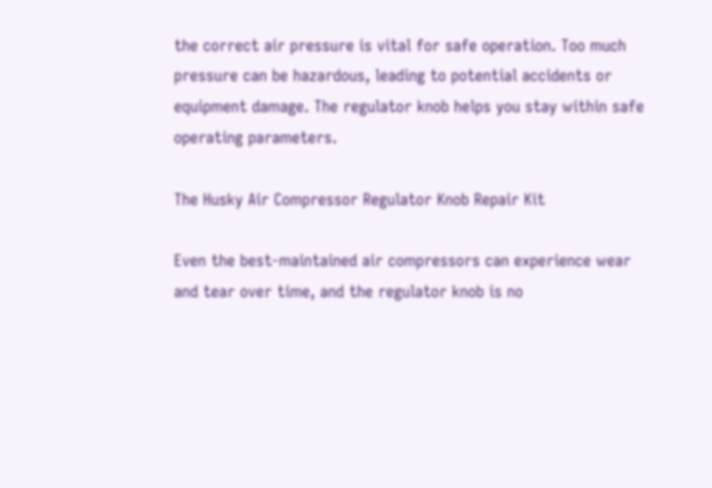the correct air pressure is vital for safe operation. Too much pressure can be hazardous, leading to potential accidents or equipment damage. The regulator knob helps you stay within safe operating parameters.

The Husky Air Compressor Regulator Knob Repair Kit

Even the best-maintained air compressors can experience wear and tear over time, and the regulator knob is no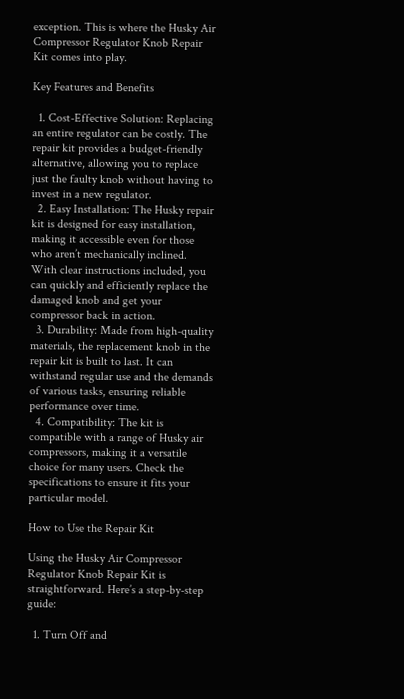exception. This is where the Husky Air Compressor Regulator Knob Repair Kit comes into play.

Key Features and Benefits

  1. Cost-Effective Solution: Replacing an entire regulator can be costly. The repair kit provides a budget-friendly alternative, allowing you to replace just the faulty knob without having to invest in a new regulator.
  2. Easy Installation: The Husky repair kit is designed for easy installation, making it accessible even for those who aren’t mechanically inclined. With clear instructions included, you can quickly and efficiently replace the damaged knob and get your compressor back in action.
  3. Durability: Made from high-quality materials, the replacement knob in the repair kit is built to last. It can withstand regular use and the demands of various tasks, ensuring reliable performance over time.
  4. Compatibility: The kit is compatible with a range of Husky air compressors, making it a versatile choice for many users. Check the specifications to ensure it fits your particular model.

How to Use the Repair Kit

Using the Husky Air Compressor Regulator Knob Repair Kit is straightforward. Here’s a step-by-step guide:

  1. Turn Off and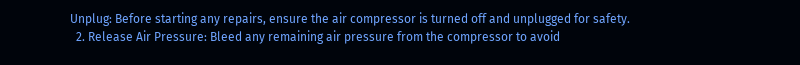Unplug: Before starting any repairs, ensure the air compressor is turned off and unplugged for safety.
  2. Release Air Pressure: Bleed any remaining air pressure from the compressor to avoid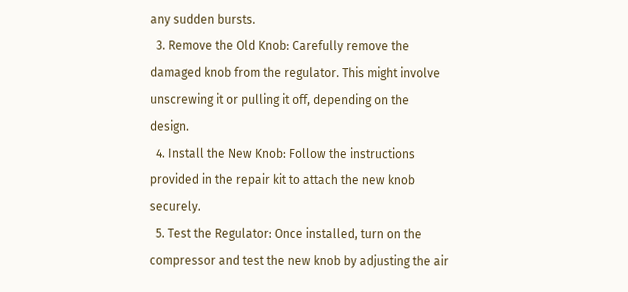any sudden bursts.
  3. Remove the Old Knob: Carefully remove the damaged knob from the regulator. This might involve unscrewing it or pulling it off, depending on the design.
  4. Install the New Knob: Follow the instructions provided in the repair kit to attach the new knob securely.
  5. Test the Regulator: Once installed, turn on the compressor and test the new knob by adjusting the air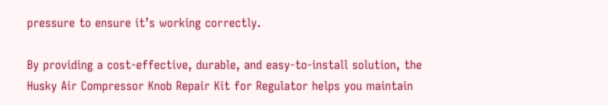pressure to ensure it’s working correctly.

By providing a cost-effective, durable, and easy-to-install solution, the Husky Air Compressor Knob Repair Kit for Regulator helps you maintain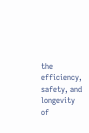the efficiency, safety, and longevity of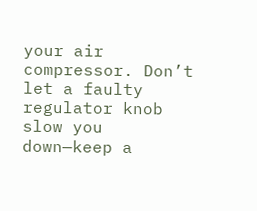your air compressor. Don’t let a faulty regulator knob slow you down—keep a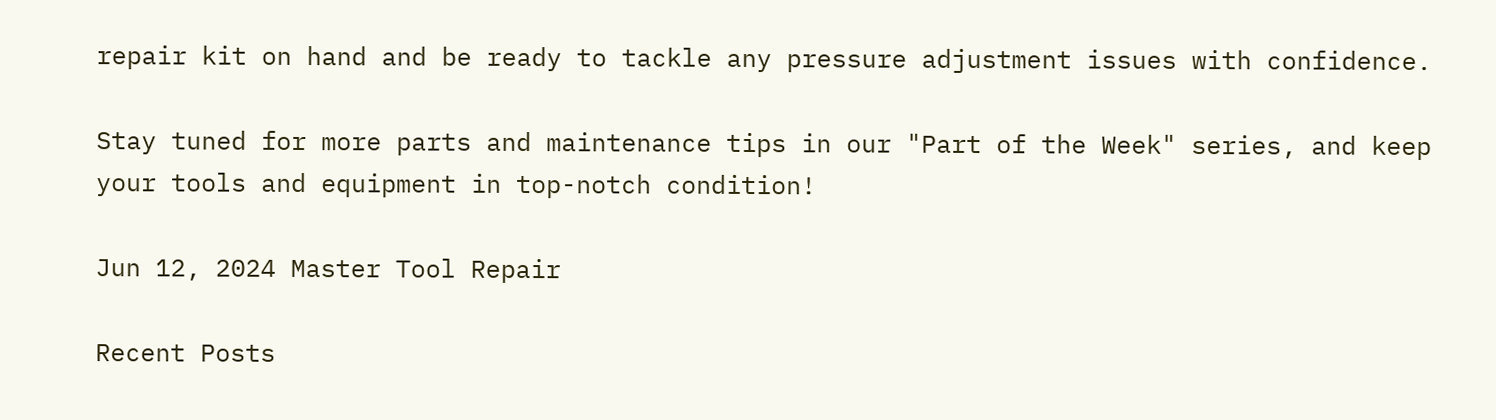repair kit on hand and be ready to tackle any pressure adjustment issues with confidence.

Stay tuned for more parts and maintenance tips in our "Part of the Week" series, and keep your tools and equipment in top-notch condition!

Jun 12, 2024 Master Tool Repair

Recent Posts